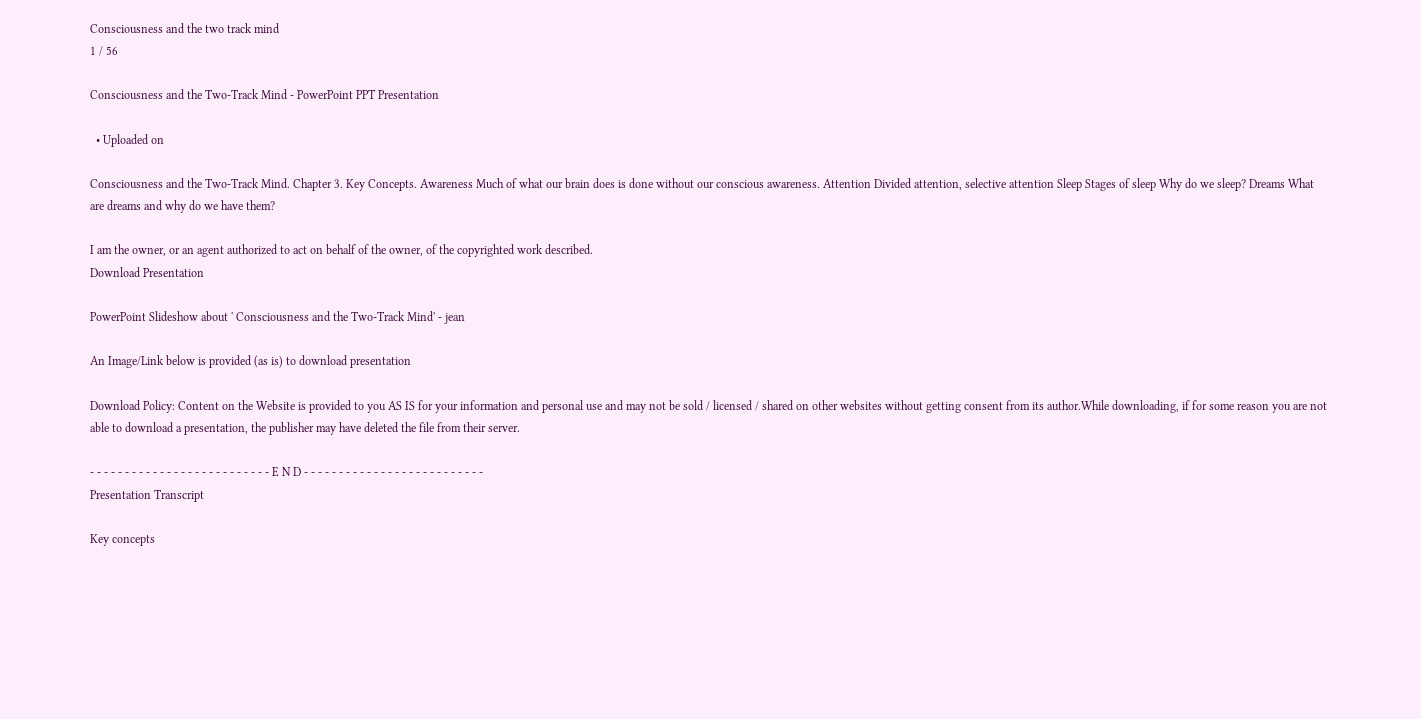Consciousness and the two track mind
1 / 56

Consciousness and the Two-Track Mind - PowerPoint PPT Presentation

  • Uploaded on

Consciousness and the Two-Track Mind. Chapter 3. Key Concepts. Awareness Much of what our brain does is done without our conscious awareness. Attention Divided attention, selective attention Sleep Stages of sleep Why do we sleep? Dreams What are dreams and why do we have them?

I am the owner, or an agent authorized to act on behalf of the owner, of the copyrighted work described.
Download Presentation

PowerPoint Slideshow about ' Consciousness and the Two-Track Mind' - jean

An Image/Link below is provided (as is) to download presentation

Download Policy: Content on the Website is provided to you AS IS for your information and personal use and may not be sold / licensed / shared on other websites without getting consent from its author.While downloading, if for some reason you are not able to download a presentation, the publisher may have deleted the file from their server.

- - - - - - - - - - - - - - - - - - - - - - - - - - E N D - - - - - - - - - - - - - - - - - - - - - - - - - -
Presentation Transcript

Key concepts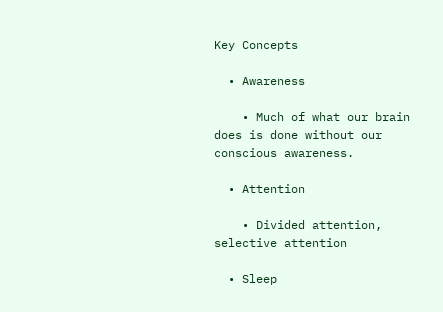Key Concepts

  • Awareness

    • Much of what our brain does is done without our conscious awareness.

  • Attention

    • Divided attention, selective attention

  • Sleep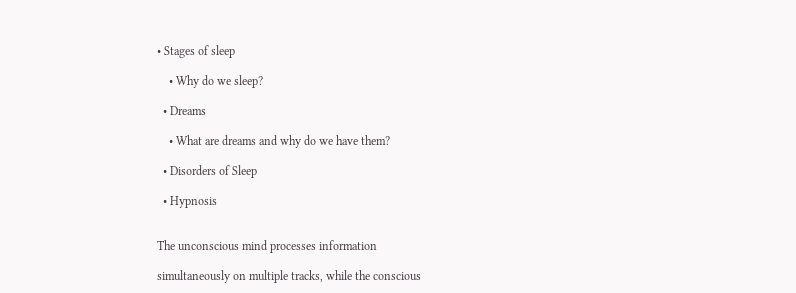• Stages of sleep

    • Why do we sleep?

  • Dreams

    • What are dreams and why do we have them?

  • Disorders of Sleep

  • Hypnosis


The unconscious mind processes information

simultaneously on multiple tracks, while the conscious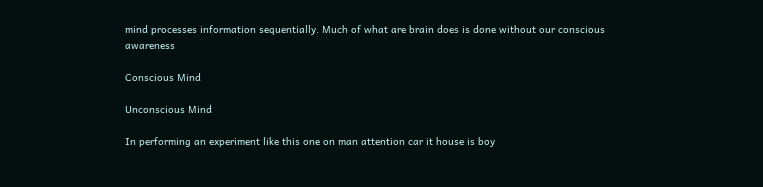mind processes information sequentially. Much of what are brain does is done without our conscious awareness

Conscious Mind

Unconscious Mind

In performing an experiment like this one on man attention car it house is boy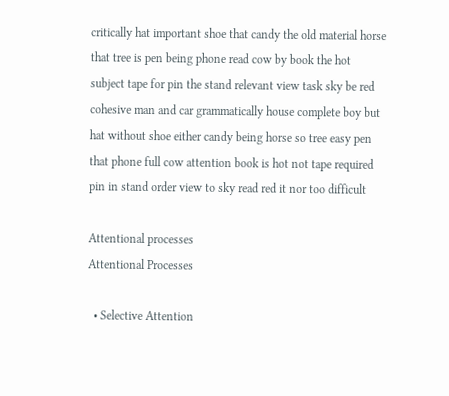critically hat important shoe that candy the old material horse that tree is pen being phone read cow by book the hot subject tape for pin the stand relevant view task sky be red cohesive man and car grammatically house complete boy but hat without shoe either candy being horse so tree easy pen that phone full cow attention book is hot not tape required pin in stand order view to sky read red it nor too difficult

Attentional processes
Attentional Processes

  • Selective Attention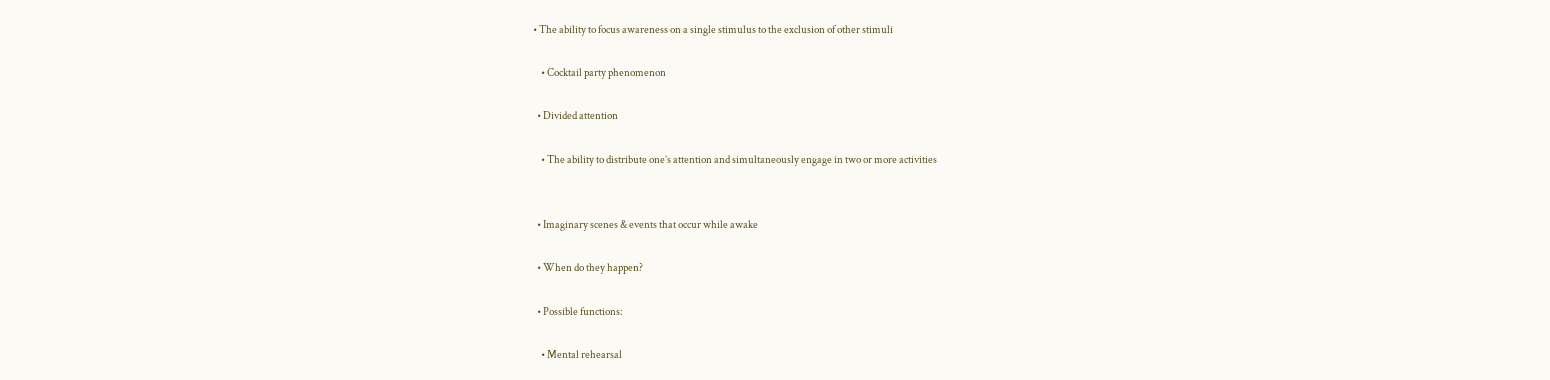• The ability to focus awareness on a single stimulus to the exclusion of other stimuli

    • Cocktail party phenomenon

  • Divided attention

    • The ability to distribute one’s attention and simultaneously engage in two or more activities


  • Imaginary scenes & events that occur while awake

  • When do they happen?

  • Possible functions:

    • Mental rehearsal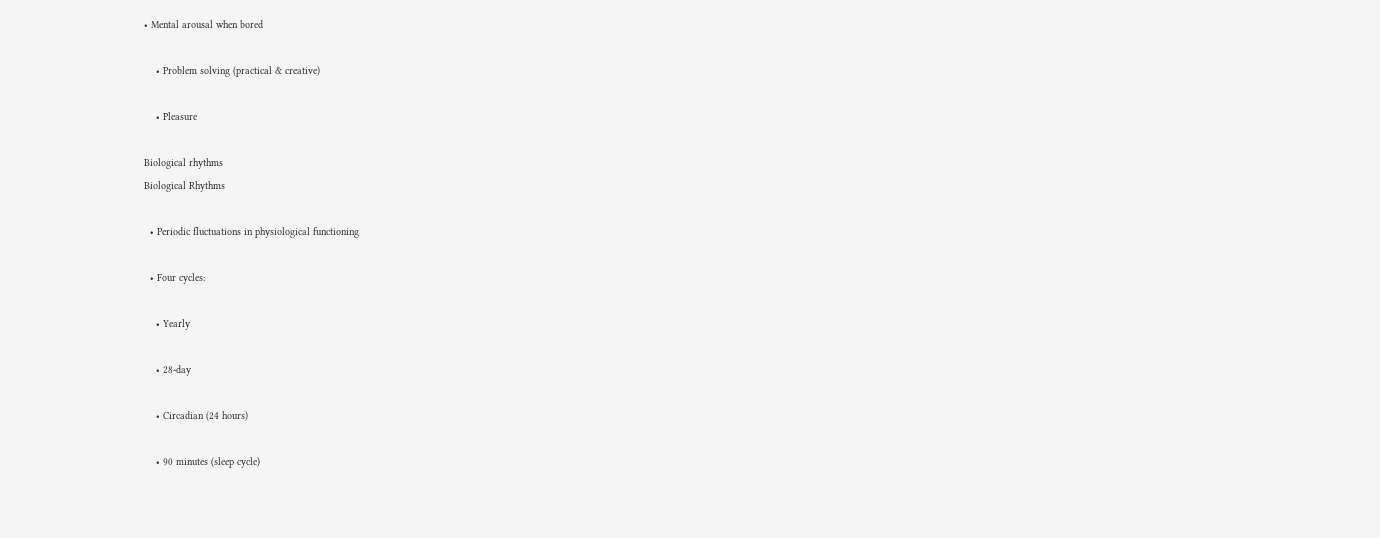• Mental arousal when bored

    • Problem solving (practical & creative)

    • Pleasure

Biological rhythms
Biological Rhythms

  • Periodic fluctuations in physiological functioning

  • Four cycles:

    • Yearly

    • 28-day

    • Circadian (24 hours)

    • 90 minutes (sleep cycle)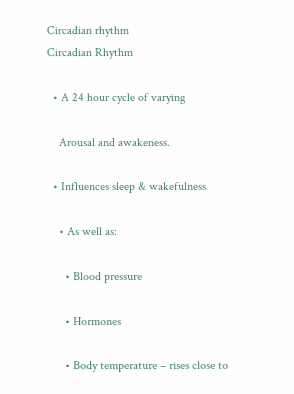Circadian rhythm
Circadian Rhythm

  • A 24 hour cycle of varying

    Arousal and awakeness.

  • Influences sleep & wakefulness

    • As well as:

      • Blood pressure

      • Hormones

      • Body temperature – rises close to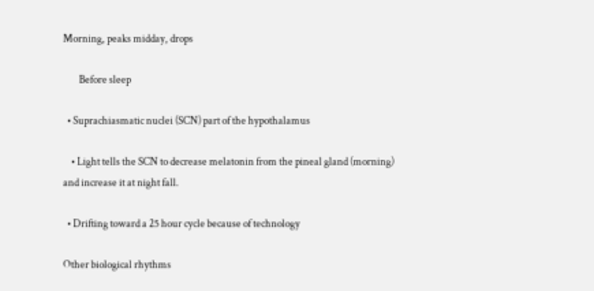Morning, peaks midday, drops

        Before sleep

  • Suprachiasmatic nuclei (SCN) part of the hypothalamus

    • Light tells the SCN to decrease melatonin from the pineal gland (morning) and increase it at night fall.

  • Drifting toward a 25 hour cycle because of technology

Other biological rhythms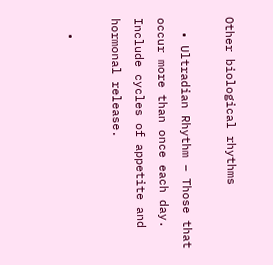Other biological rhythms

  • Ultradian Rhythm – Those that occur more than once each day. Include cycles of appetite and hormonal release.

  •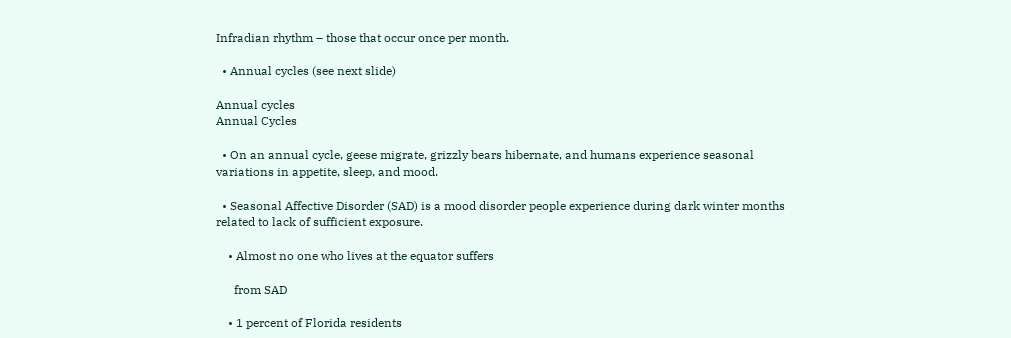Infradian rhythm – those that occur once per month.

  • Annual cycles (see next slide)

Annual cycles
Annual Cycles

  • On an annual cycle, geese migrate, grizzly bears hibernate, and humans experience seasonal variations in appetite, sleep, and mood.

  • Seasonal Affective Disorder (SAD) is a mood disorder people experience during dark winter months related to lack of sufficient exposure.

    • Almost no one who lives at the equator suffers

      from SAD

    • 1 percent of Florida residents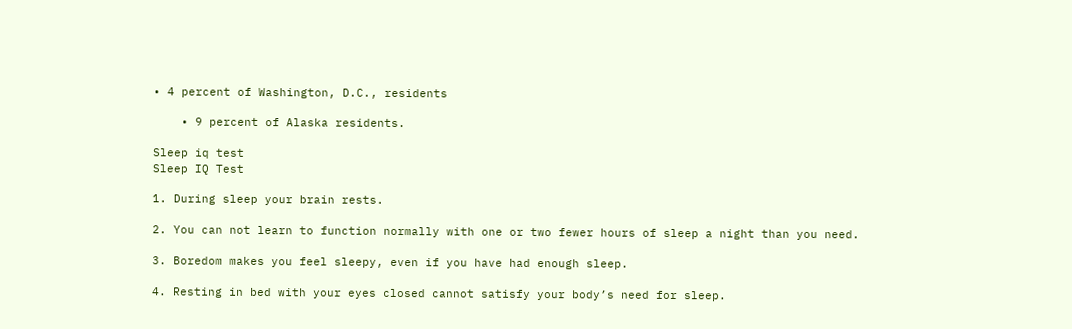• 4 percent of Washington, D.C., residents

    • 9 percent of Alaska residents.

Sleep iq test
Sleep IQ Test

1. During sleep your brain rests.

2. You can not learn to function normally with one or two fewer hours of sleep a night than you need.

3. Boredom makes you feel sleepy, even if you have had enough sleep.

4. Resting in bed with your eyes closed cannot satisfy your body’s need for sleep.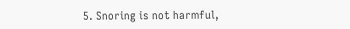5. Snoring is not harmful,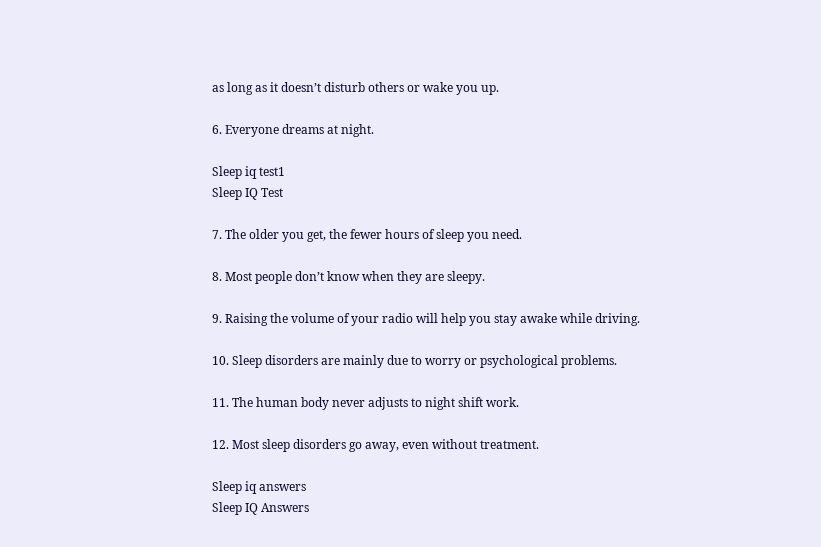as long as it doesn’t disturb others or wake you up.

6. Everyone dreams at night.

Sleep iq test1
Sleep IQ Test

7. The older you get, the fewer hours of sleep you need.

8. Most people don’t know when they are sleepy.

9. Raising the volume of your radio will help you stay awake while driving.

10. Sleep disorders are mainly due to worry or psychological problems.

11. The human body never adjusts to night shift work.

12. Most sleep disorders go away, even without treatment.

Sleep iq answers
Sleep IQ Answers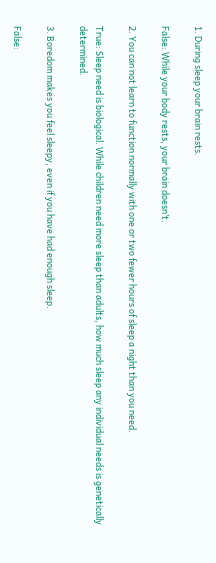1. During sleep your brain rests.

False: While your body rests, your brain doesn’t.

2. You can not learn to function normally with one or two fewer hours of sleep a night than you need.

True: Sleep need is biological. While children need more sleep than adults, how much sleep any individual needs is genetically determined.

3. Boredom makes you feel sleepy, even if you have had enough sleep.

False: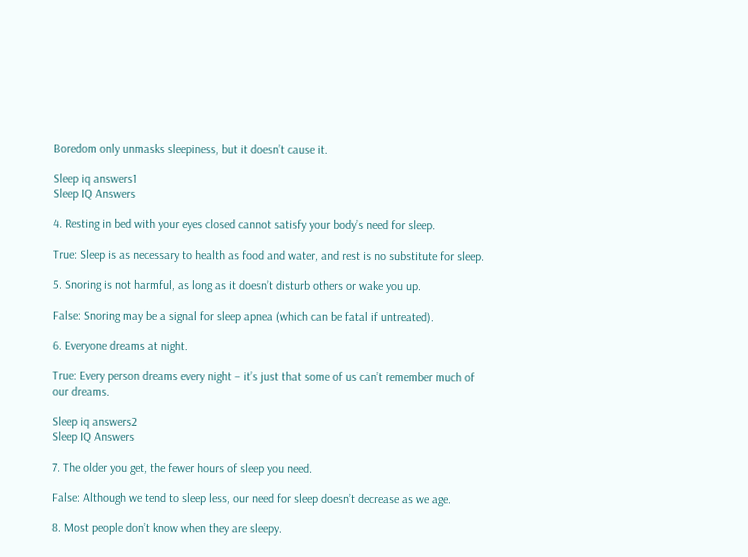Boredom only unmasks sleepiness, but it doesn’t cause it.

Sleep iq answers1
Sleep IQ Answers

4. Resting in bed with your eyes closed cannot satisfy your body’s need for sleep.

True: Sleep is as necessary to health as food and water, and rest is no substitute for sleep.

5. Snoring is not harmful, as long as it doesn’t disturb others or wake you up.

False: Snoring may be a signal for sleep apnea (which can be fatal if untreated).

6. Everyone dreams at night.

True: Every person dreams every night – it’s just that some of us can’t remember much of our dreams.

Sleep iq answers2
Sleep IQ Answers

7. The older you get, the fewer hours of sleep you need.

False: Although we tend to sleep less, our need for sleep doesn’t decrease as we age.

8. Most people don’t know when they are sleepy.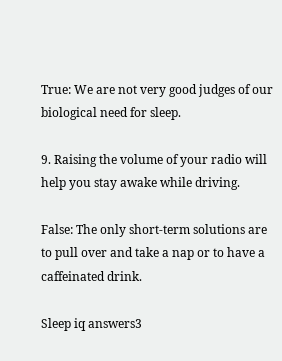True: We are not very good judges of our biological need for sleep.

9. Raising the volume of your radio will help you stay awake while driving.

False: The only short-term solutions are to pull over and take a nap or to have a caffeinated drink.

Sleep iq answers3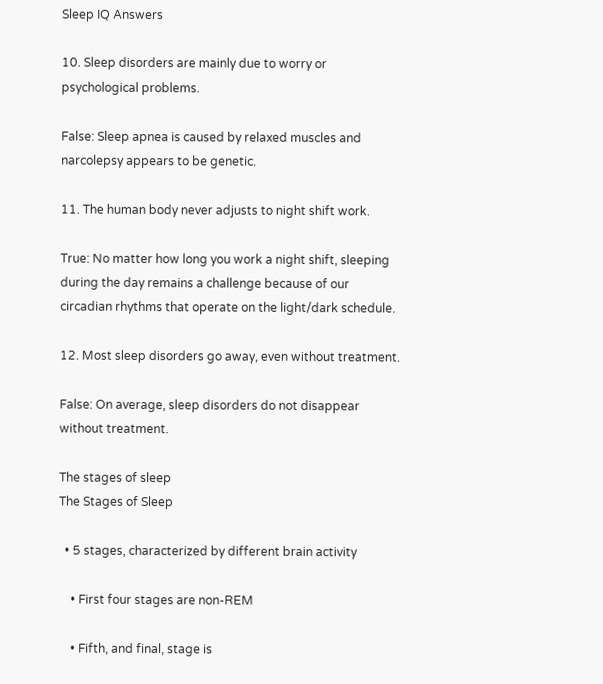Sleep IQ Answers

10. Sleep disorders are mainly due to worry or psychological problems.

False: Sleep apnea is caused by relaxed muscles and narcolepsy appears to be genetic.

11. The human body never adjusts to night shift work.

True: No matter how long you work a night shift, sleeping during the day remains a challenge because of our circadian rhythms that operate on the light/dark schedule.

12. Most sleep disorders go away, even without treatment.

False: On average, sleep disorders do not disappear without treatment.

The stages of sleep
The Stages of Sleep

  • 5 stages, characterized by different brain activity

    • First four stages are non-REM

    • Fifth, and final, stage is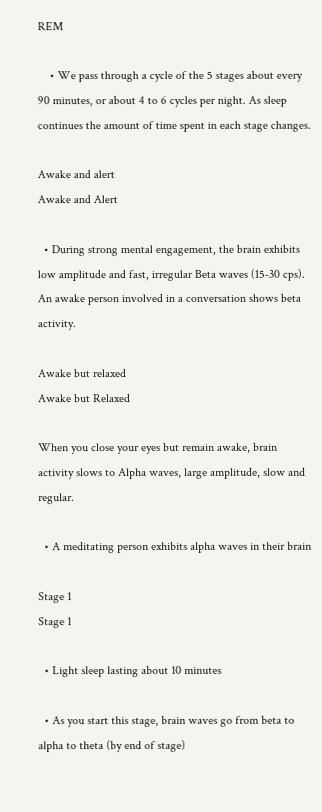REM

    • We pass through a cycle of the 5 stages about every 90 minutes, or about 4 to 6 cycles per night. As sleep continues the amount of time spent in each stage changes.

Awake and alert
Awake and Alert

  • During strong mental engagement, the brain exhibits low amplitude and fast, irregular Beta waves (15‐30 cps). An awake person involved in a conversation shows beta activity.

Awake but relaxed
Awake but Relaxed

When you close your eyes but remain awake, brain activity slows to Alpha waves, large amplitude, slow and regular.

  • A meditating person exhibits alpha waves in their brain

Stage 1
Stage 1

  • Light sleep lasting about 10 minutes

  • As you start this stage, brain waves go from beta to alpha to theta (by end of stage)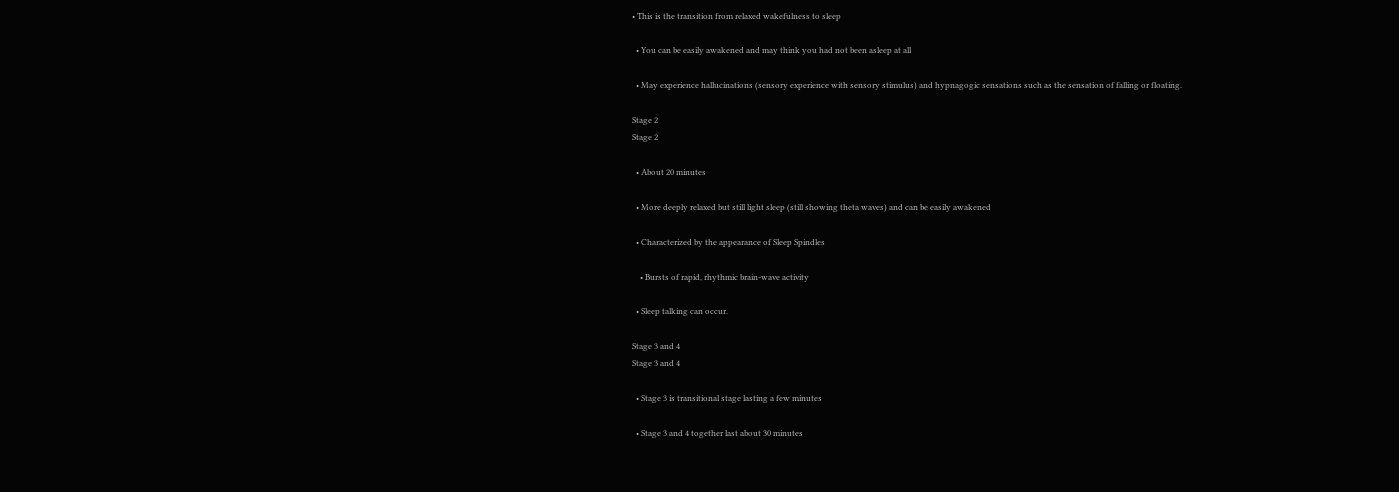• This is the transition from relaxed wakefulness to sleep

  • You can be easily awakened and may think you had not been asleep at all

  • May experience hallucinations (sensory experience with sensory stimulus) and hypnagogic sensations such as the sensation of falling or floating.

Stage 2
Stage 2

  • About 20 minutes

  • More deeply relaxed but still light sleep (still showing theta waves) and can be easily awakened

  • Characterized by the appearance of Sleep Spindles

    • Bursts of rapid, rhythmic brain-wave activity

  • Sleep talking can occur.

Stage 3 and 4
Stage 3 and 4

  • Stage 3 is transitional stage lasting a few minutes

  • Stage 3 and 4 together last about 30 minutes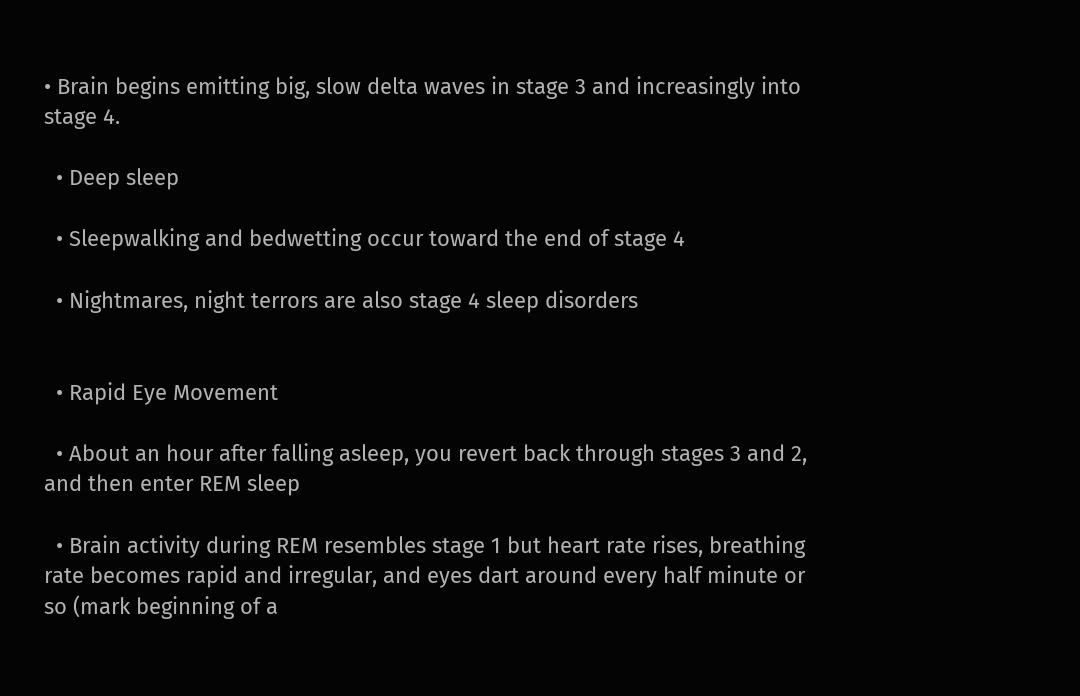• Brain begins emitting big, slow delta waves in stage 3 and increasingly into stage 4.

  • Deep sleep

  • Sleepwalking and bedwetting occur toward the end of stage 4

  • Nightmares, night terrors are also stage 4 sleep disorders


  • Rapid Eye Movement

  • About an hour after falling asleep, you revert back through stages 3 and 2, and then enter REM sleep

  • Brain activity during REM resembles stage 1 but heart rate rises, breathing rate becomes rapid and irregular, and eyes dart around every half minute or so (mark beginning of a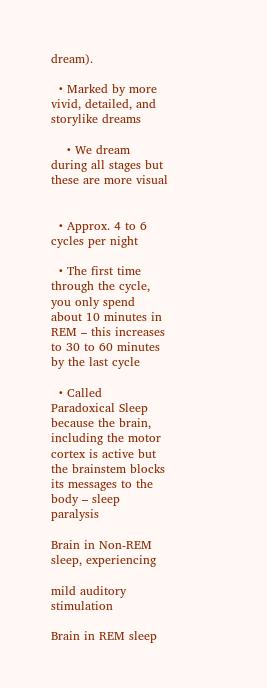dream).

  • Marked by more vivid, detailed, and storylike dreams

    • We dream during all stages but these are more visual


  • Approx. 4 to 6 cycles per night

  • The first time through the cycle, you only spend about 10 minutes in REM – this increases to 30 to 60 minutes by the last cycle

  • Called Paradoxical Sleep because the brain, including the motor cortex is active but the brainstem blocks its messages to the body – sleep paralysis

Brain in Non-REM sleep, experiencing

mild auditory stimulation

Brain in REM sleep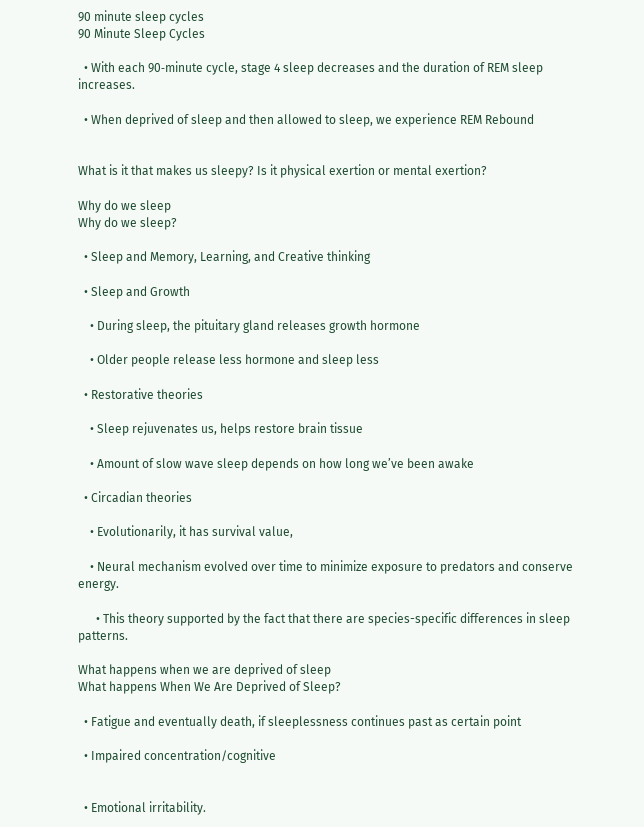90 minute sleep cycles
90 Minute Sleep Cycles

  • With each 90‐minute cycle, stage 4 sleep decreases and the duration of REM sleep increases.

  • When deprived of sleep and then allowed to sleep, we experience REM Rebound


What is it that makes us sleepy? Is it physical exertion or mental exertion?

Why do we sleep
Why do we sleep?

  • Sleep and Memory, Learning, and Creative thinking

  • Sleep and Growth

    • During sleep, the pituitary gland releases growth hormone

    • Older people release less hormone and sleep less

  • Restorative theories

    • Sleep rejuvenates us, helps restore brain tissue

    • Amount of slow wave sleep depends on how long we’ve been awake

  • Circadian theories

    • Evolutionarily, it has survival value,

    • Neural mechanism evolved over time to minimize exposure to predators and conserve energy.

      • This theory supported by the fact that there are species-specific differences in sleep patterns.

What happens when we are deprived of sleep
What happens When We Are Deprived of Sleep?

  • Fatigue and eventually death, if sleeplessness continues past as certain point

  • Impaired concentration/cognitive


  • Emotional irritability.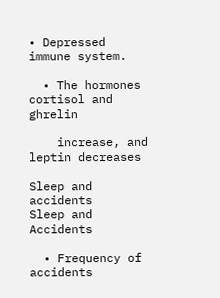• Depressed immune system.

  • The hormones cortisol and ghrelin

    increase, and leptin decreases

Sleep and accidents
Sleep and Accidents

  • Frequency of accidents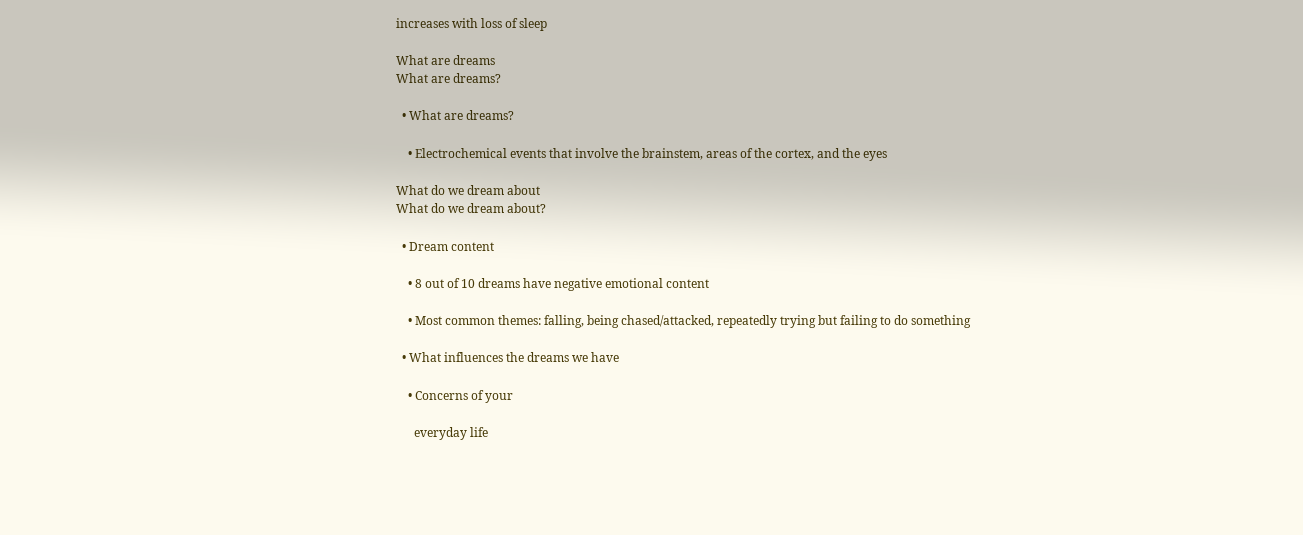increases with loss of sleep

What are dreams
What are dreams?

  • What are dreams?

    • Electrochemical events that involve the brainstem, areas of the cortex, and the eyes

What do we dream about
What do we dream about?

  • Dream content

    • 8 out of 10 dreams have negative emotional content

    • Most common themes: falling, being chased/attacked, repeatedly trying but failing to do something

  • What influences the dreams we have

    • Concerns of your

      everyday life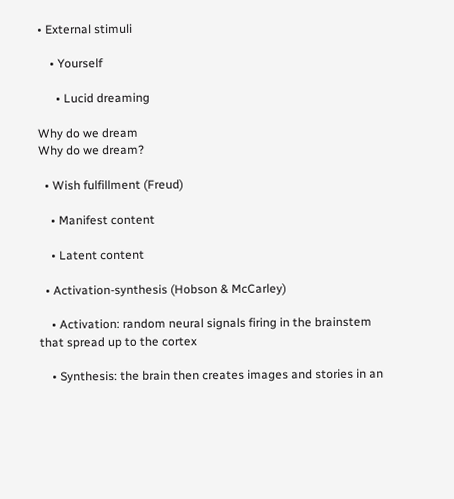• External stimuli

    • Yourself

      • Lucid dreaming

Why do we dream
Why do we dream?

  • Wish fulfillment (Freud)

    • Manifest content

    • Latent content

  • Activation-synthesis (Hobson & McCarley)

    • Activation: random neural signals firing in the brainstem that spread up to the cortex

    • Synthesis: the brain then creates images and stories in an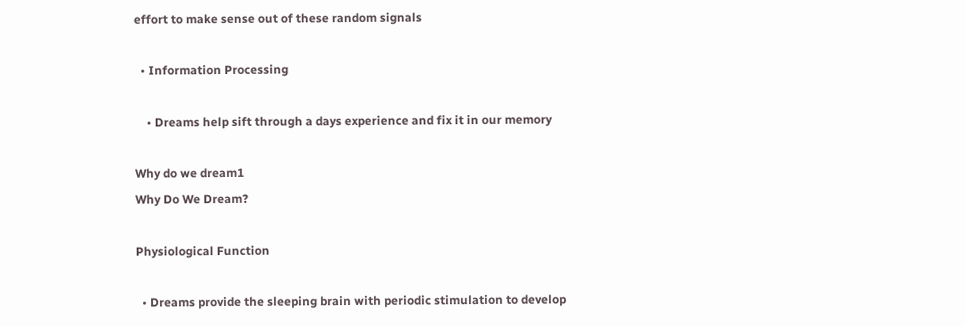effort to make sense out of these random signals

  • Information Processing

    • Dreams help sift through a days experience and fix it in our memory

Why do we dream1
Why Do We Dream?

Physiological Function

  • Dreams provide the sleeping brain with periodic stimulation to develop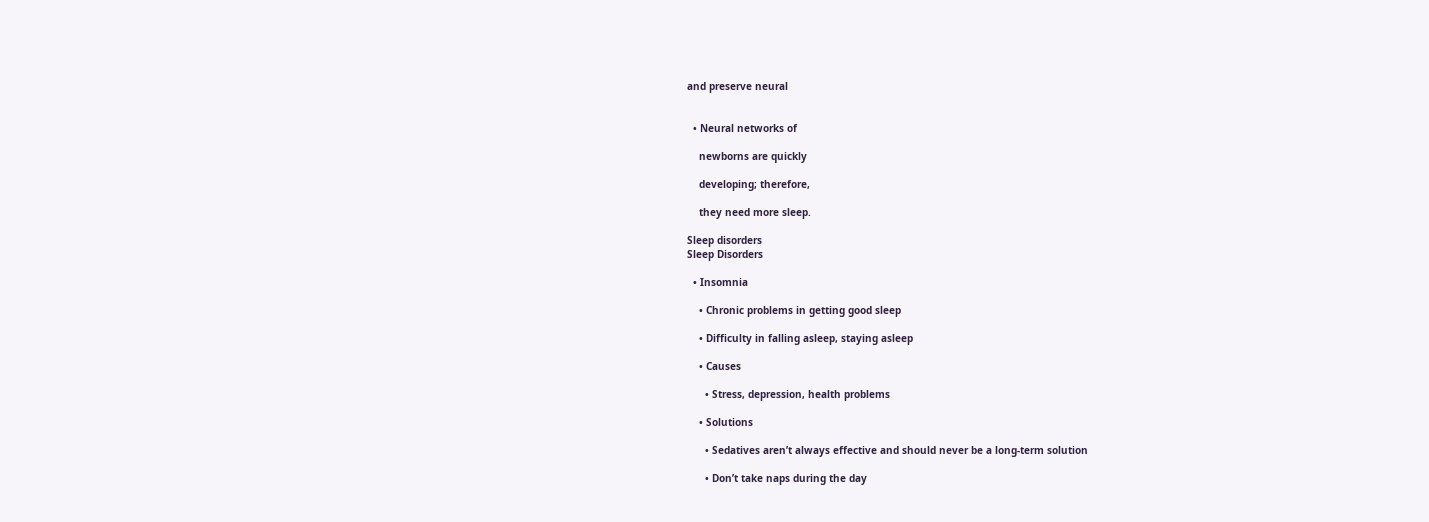and preserve neural


  • Neural networks of

    newborns are quickly

    developing; therefore,

    they need more sleep.

Sleep disorders
Sleep Disorders

  • Insomnia

    • Chronic problems in getting good sleep

    • Difficulty in falling asleep, staying asleep

    • Causes

      • Stress, depression, health problems

    • Solutions

      • Sedatives aren’t always effective and should never be a long-term solution

      • Don’t take naps during the day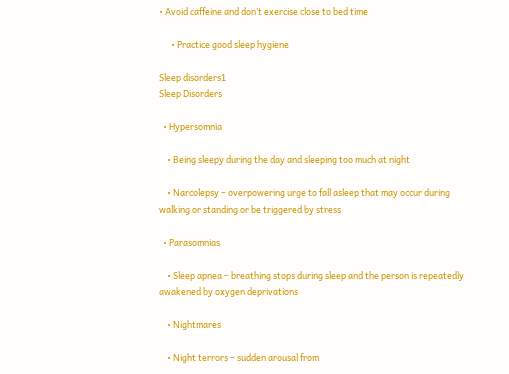• Avoid caffeine and don’t exercise close to bed time

      • Practice good sleep hygiene

Sleep disorders1
Sleep Disorders

  • Hypersomnia

    • Being sleepy during the day and sleeping too much at night

    • Narcolepsy – overpowering urge to fall asleep that may occur during walking or standing or be triggered by stress

  • Parasomnias

    • Sleep apnea – breathing stops during sleep and the person is repeatedly awakened by oxygen deprivations

    • Nightmares

    • Night terrors – sudden arousal from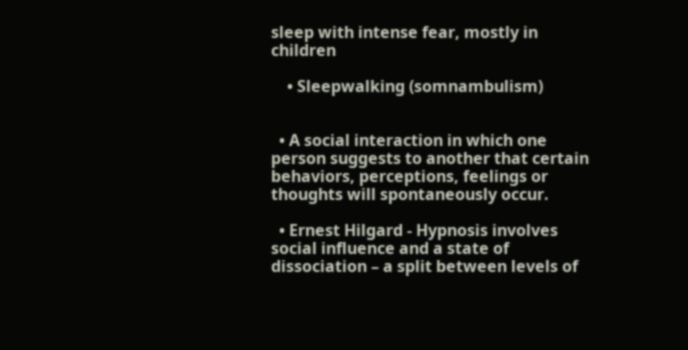sleep with intense fear, mostly in children

    • Sleepwalking (somnambulism)


  • A social interaction in which one person suggests to another that certain behaviors, perceptions, feelings or thoughts will spontaneously occur.

  • Ernest Hilgard - Hypnosis involves social influence and a state of dissociation – a split between levels of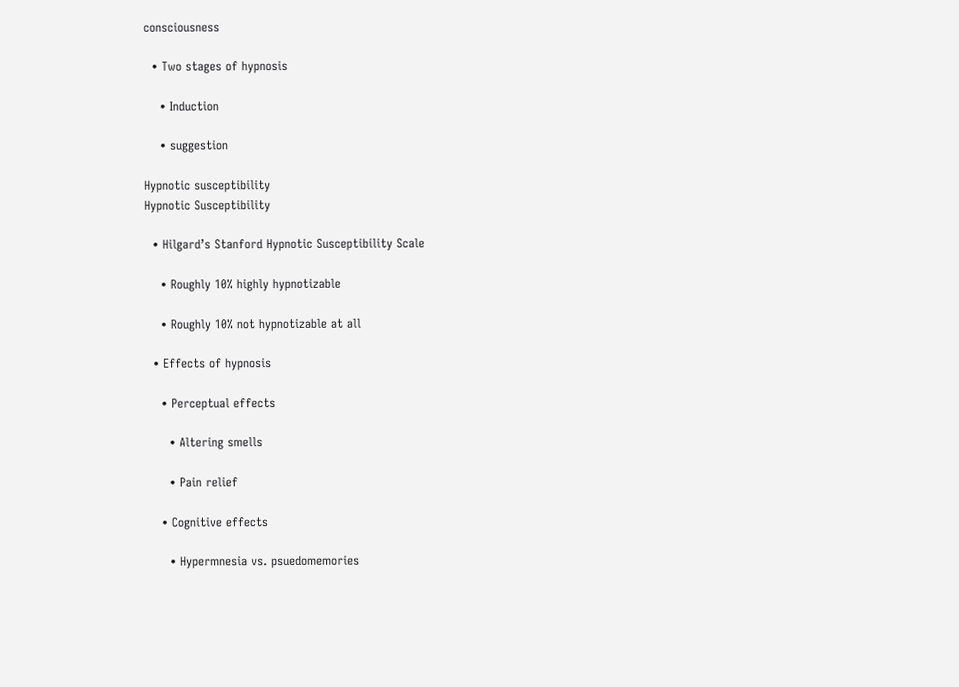consciousness

  • Two stages of hypnosis

    • Induction

    • suggestion

Hypnotic susceptibility
Hypnotic Susceptibility

  • Hilgard’s Stanford Hypnotic Susceptibility Scale

    • Roughly 10% highly hypnotizable

    • Roughly 10% not hypnotizable at all

  • Effects of hypnosis

    • Perceptual effects

      • Altering smells

      • Pain relief

    • Cognitive effects

      • Hypermnesia vs. psuedomemories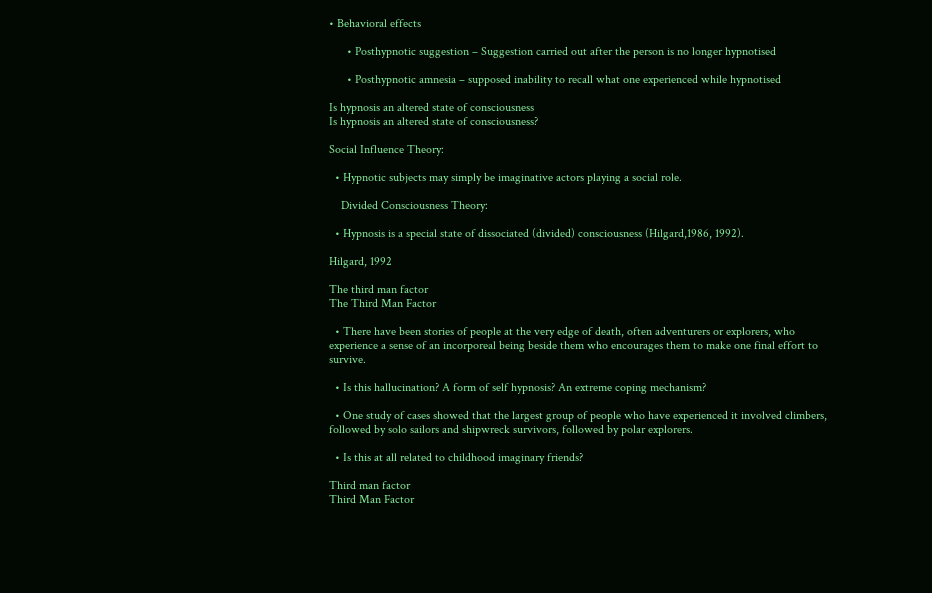• Behavioral effects

      • Posthypnotic suggestion – Suggestion carried out after the person is no longer hypnotised

      • Posthypnotic amnesia – supposed inability to recall what one experienced while hypnotised

Is hypnosis an altered state of consciousness
Is hypnosis an altered state of consciousness?

Social Influence Theory:

  • Hypnotic subjects may simply be imaginative actors playing a social role.

    Divided Consciousness Theory:

  • Hypnosis is a special state of dissociated (divided) consciousness (Hilgard,1986, 1992).

Hilgard, 1992

The third man factor
The Third Man Factor

  • There have been stories of people at the very edge of death, often adventurers or explorers, who experience a sense of an incorporeal being beside them who encourages them to make one final effort to survive.

  • Is this hallucination? A form of self hypnosis? An extreme coping mechanism?

  • One study of cases showed that the largest group of people who have experienced it involved climbers, followed by solo sailors and shipwreck survivors, followed by polar explorers.

  • Is this at all related to childhood imaginary friends?

Third man factor
Third Man Factor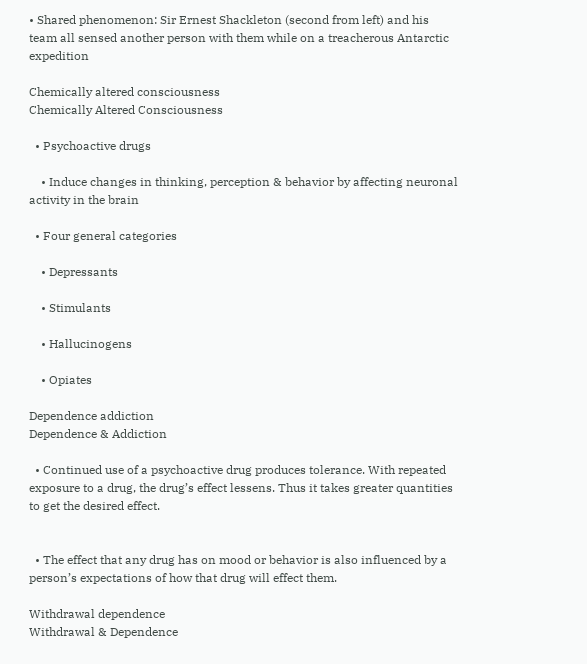• Shared phenomenon: Sir Ernest Shackleton (second from left) and his team all sensed another person with them while on a treacherous Antarctic expedition

Chemically altered consciousness
Chemically Altered Consciousness

  • Psychoactive drugs

    • Induce changes in thinking, perception & behavior by affecting neuronal activity in the brain

  • Four general categories

    • Depressants

    • Stimulants

    • Hallucinogens

    • Opiates

Dependence addiction
Dependence & Addiction

  • Continued use of a psychoactive drug produces tolerance. With repeated exposure to a drug, the drug’s effect lessens. Thus it takes greater quantities to get the desired effect.


  • The effect that any drug has on mood or behavior is also influenced by a person’s expectations of how that drug will effect them.

Withdrawal dependence
Withdrawal & Dependence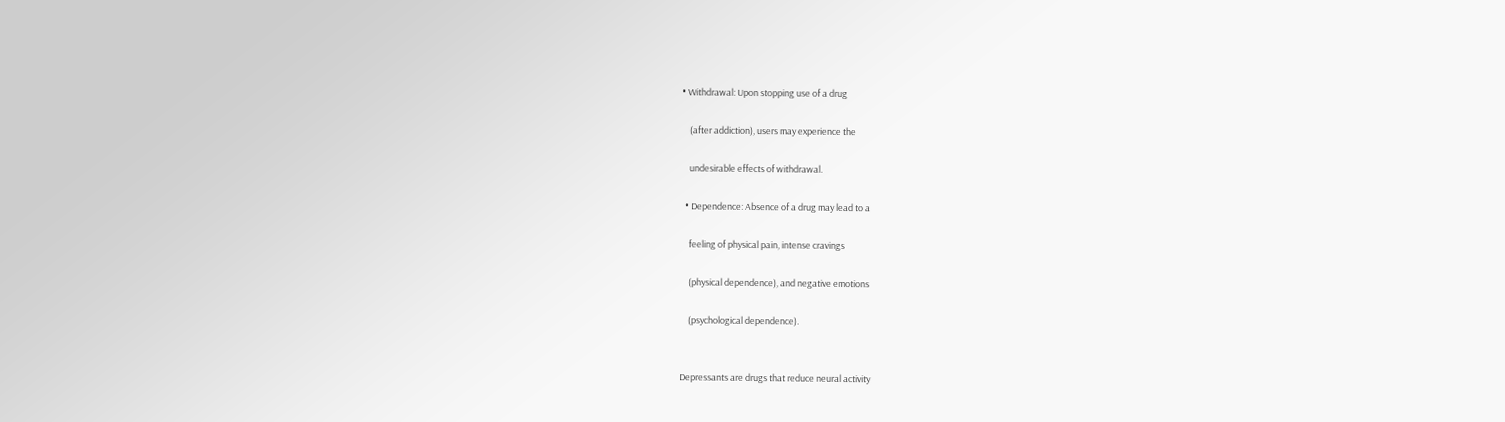• Withdrawal: Upon stopping use of a drug

    (after addiction), users may experience the

    undesirable effects of withdrawal.

  • Dependence: Absence of a drug may lead to a

    feeling of physical pain, intense cravings

    (physical dependence), and negative emotions

    (psychological dependence).


Depressants are drugs that reduce neural activity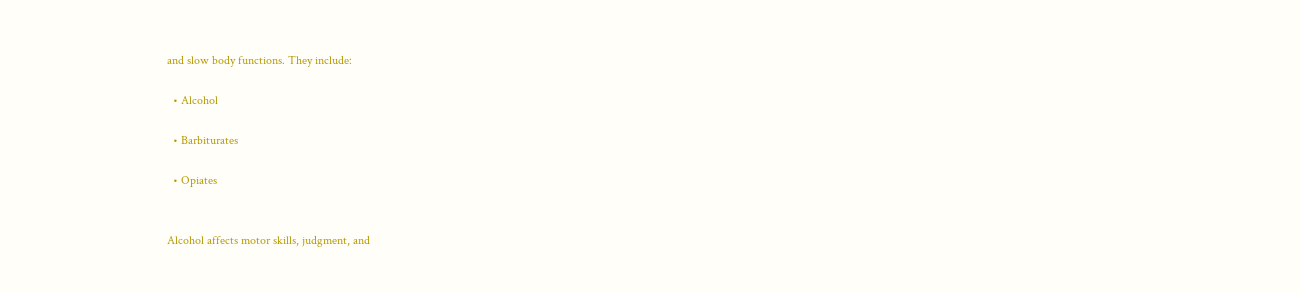and slow body functions. They include:

  • Alcohol

  • Barbiturates

  • Opiates


Alcohol affects motor skills, judgment, and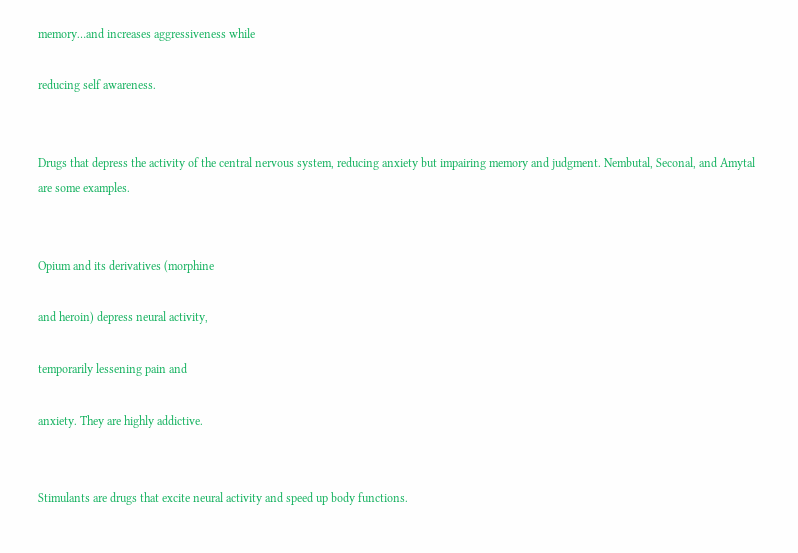memory…and increases aggressiveness while

reducing self awareness.


Drugs that depress the activity of the central nervous system, reducing anxiety but impairing memory and judgment. Nembutal, Seconal, and Amytal are some examples.


Opium and its derivatives (morphine

and heroin) depress neural activity,

temporarily lessening pain and

anxiety. They are highly addictive.


Stimulants are drugs that excite neural activity and speed up body functions.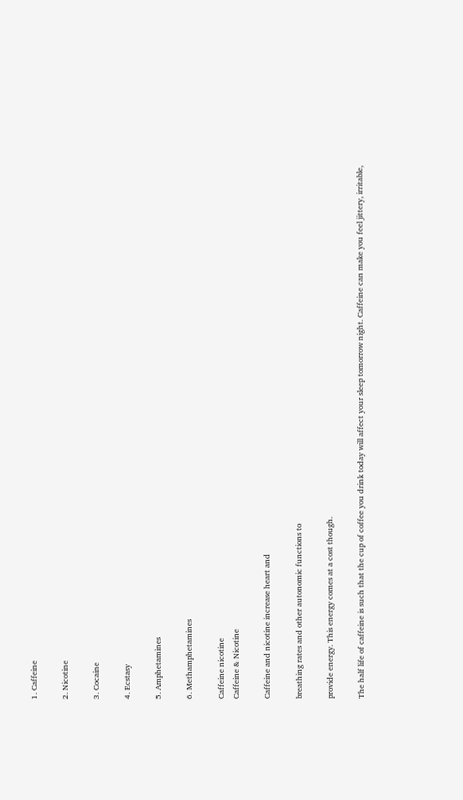1. Caffeine

2. Nicotine

3. Cocaine

4. Ecstasy

5. Amphetamines

6. Methamphetamines

Caffeine nicotine
Caffeine & Nicotine

Caffeine and nicotine increase heart and

breathing rates and other autonomic functions to

provide energy. This energy comes at a cost though.

The half life of caffeine is such that the cup of coffee you drink today will affect your sleep tomorrow night. Caffeine can make you feel jittery, irritable,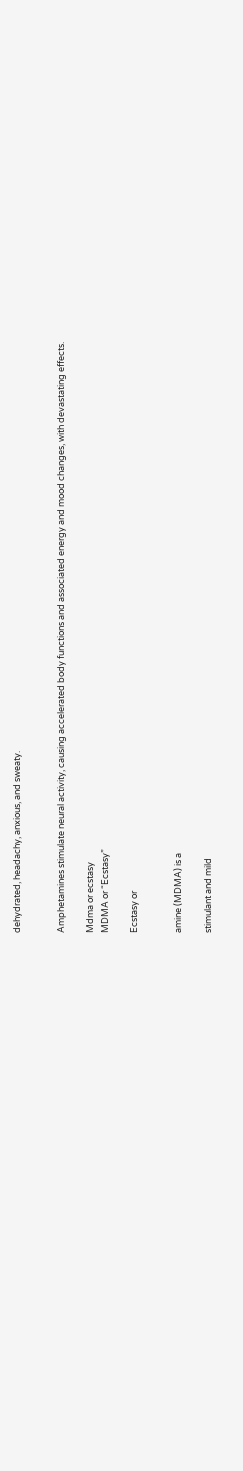dehydrated, headachy, anxious, and sweaty.


Amphetamines stimulate neural activity, causing accelerated body functions and associated energy and mood changes, with devastating effects.

Mdma or ecstasy
MDMA or “Ecstasy”

Ecstasy or


amine (MDMA) is a

stimulant and mild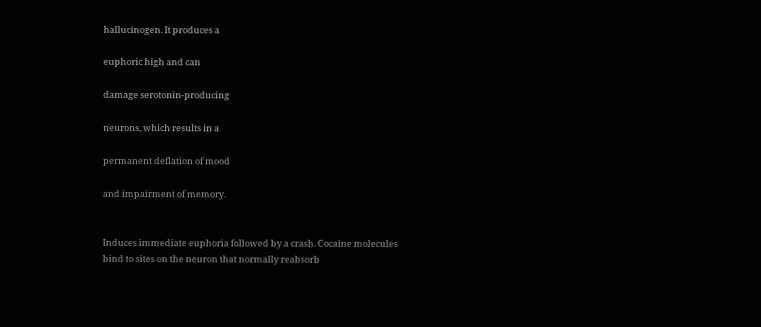hallucinogen. It produces a

euphoric high and can

damage serotonin‐producing

neurons, which results in a

permanent deflation of mood

and impairment of memory.


Induces immediate euphoria followed by a crash. Cocaine molecules bind to sites on the neuron that normally reabsorb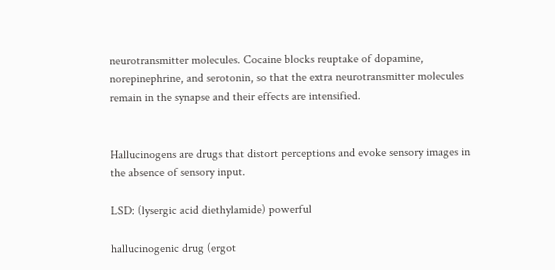neurotransmitter molecules. Cocaine blocks reuptake of dopamine, norepinephrine, and serotonin, so that the extra neurotransmitter molecules remain in the synapse and their effects are intensified.


Hallucinogens are drugs that distort perceptions and evoke sensory images in the absence of sensory input.

LSD: (lysergic acid diethylamide) powerful

hallucinogenic drug (ergot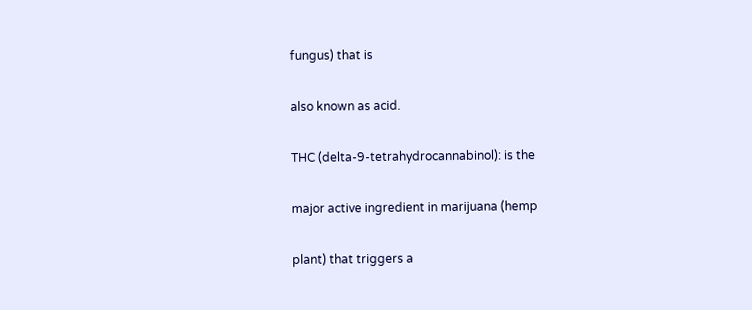fungus) that is

also known as acid.

THC (delta‐9‐tetrahydrocannabinol): is the

major active ingredient in marijuana (hemp

plant) that triggers a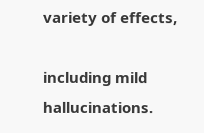variety of effects,

including mild hallucinations.